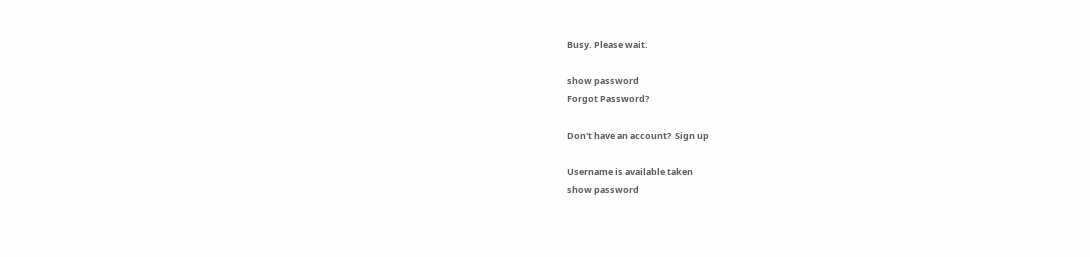Busy. Please wait.

show password
Forgot Password?

Don't have an account?  Sign up

Username is available taken
show password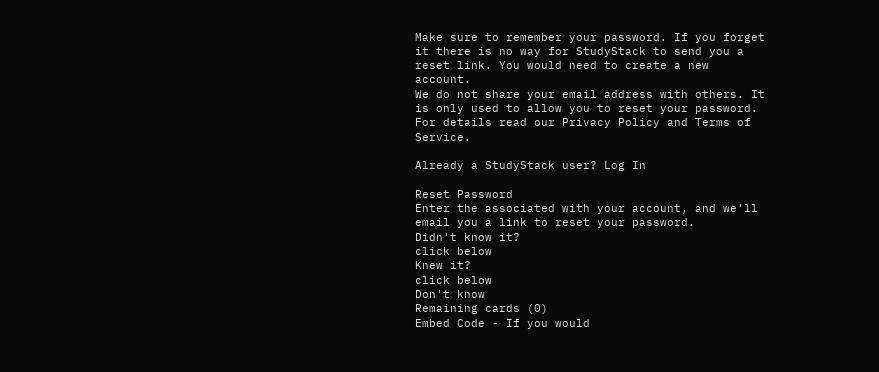Make sure to remember your password. If you forget it there is no way for StudyStack to send you a reset link. You would need to create a new account.
We do not share your email address with others. It is only used to allow you to reset your password. For details read our Privacy Policy and Terms of Service.

Already a StudyStack user? Log In

Reset Password
Enter the associated with your account, and we'll email you a link to reset your password.
Didn't know it?
click below
Knew it?
click below
Don't know
Remaining cards (0)
Embed Code - If you would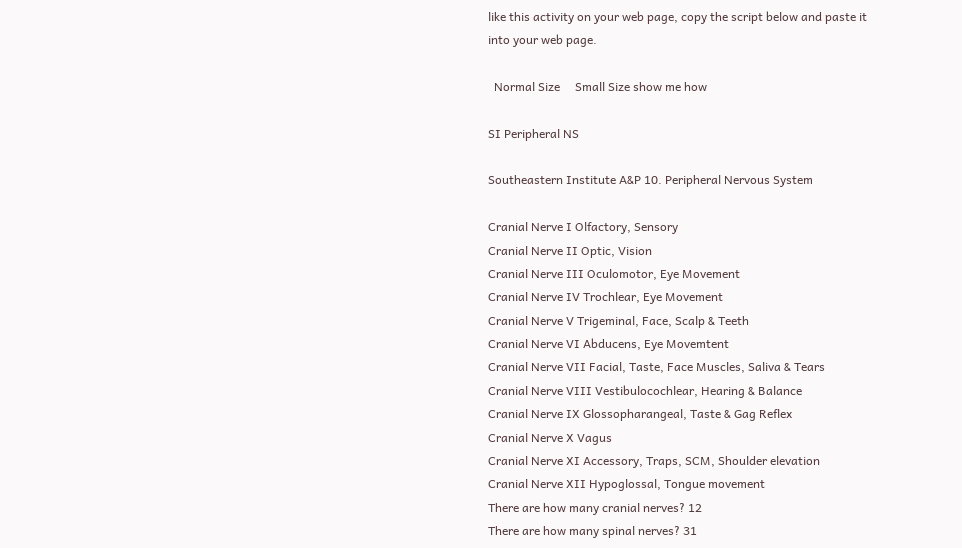like this activity on your web page, copy the script below and paste it into your web page.

  Normal Size     Small Size show me how

SI Peripheral NS

Southeastern Institute A&P 10. Peripheral Nervous System

Cranial Nerve I Olfactory, Sensory
Cranial Nerve II Optic, Vision
Cranial Nerve III Oculomotor, Eye Movement
Cranial Nerve IV Trochlear, Eye Movement
Cranial Nerve V Trigeminal, Face, Scalp & Teeth
Cranial Nerve VI Abducens, Eye Movemtent
Cranial Nerve VII Facial, Taste, Face Muscles, Saliva & Tears
Cranial Nerve VIII Vestibulocochlear, Hearing & Balance
Cranial Nerve IX Glossopharangeal, Taste & Gag Reflex
Cranial Nerve X Vagus
Cranial Nerve XI Accessory, Traps, SCM, Shoulder elevation
Cranial Nerve XII Hypoglossal, Tongue movement
There are how many cranial nerves? 12
There are how many spinal nerves? 31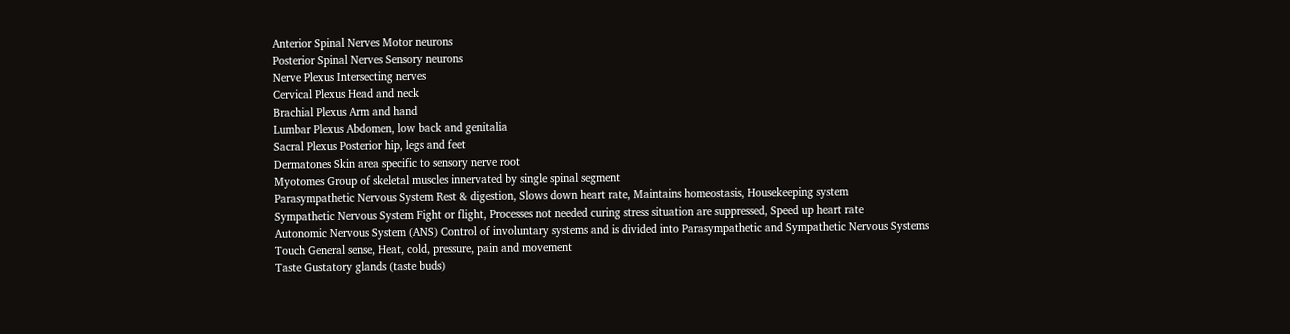Anterior Spinal Nerves Motor neurons
Posterior Spinal Nerves Sensory neurons
Nerve Plexus Intersecting nerves
Cervical Plexus Head and neck
Brachial Plexus Arm and hand
Lumbar Plexus Abdomen, low back and genitalia
Sacral Plexus Posterior hip, legs and feet
Dermatones Skin area specific to sensory nerve root
Myotomes Group of skeletal muscles innervated by single spinal segment
Parasympathetic Nervous System Rest & digestion, Slows down heart rate, Maintains homeostasis, Housekeeping system
Sympathetic Nervous System Fight or flight, Processes not needed curing stress situation are suppressed, Speed up heart rate
Autonomic Nervous System (ANS) Control of involuntary systems and is divided into Parasympathetic and Sympathetic Nervous Systems
Touch General sense, Heat, cold, pressure, pain and movement
Taste Gustatory glands (taste buds)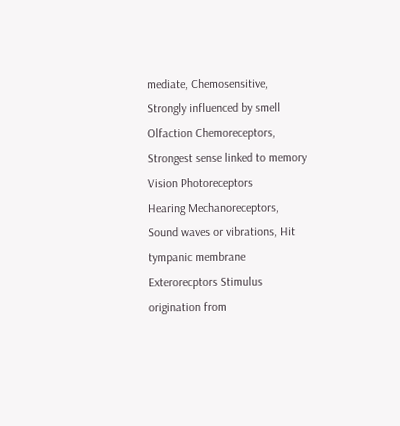mediate, Chemosensitive, Strongly influenced by smell
Olfaction Chemoreceptors, Strongest sense linked to memory
Vision Photoreceptors
Hearing Mechanoreceptors, Sound waves or vibrations, Hit tympanic membrane
Exterorecptors Stimulus origination from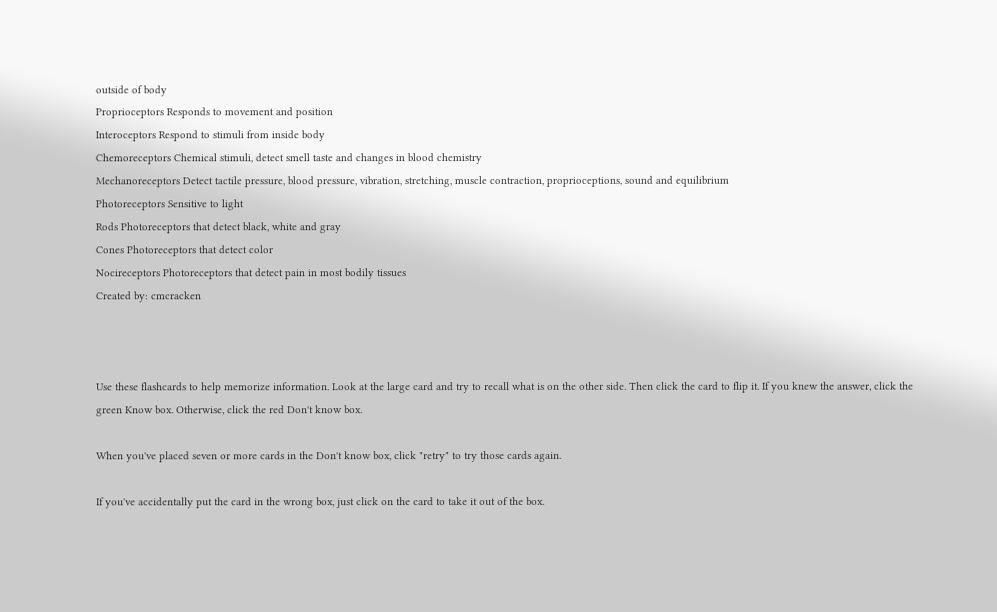outside of body
Proprioceptors Responds to movement and position
Interoceptors Respond to stimuli from inside body
Chemoreceptors Chemical stimuli, detect smell taste and changes in blood chemistry
Mechanoreceptors Detect tactile pressure, blood pressure, vibration, stretching, muscle contraction, proprioceptions, sound and equilibrium
Photoreceptors Sensitive to light
Rods Photoreceptors that detect black, white and gray
Cones Photoreceptors that detect color
Nocireceptors Photoreceptors that detect pain in most bodily tissues
Created by: cmcracken



Use these flashcards to help memorize information. Look at the large card and try to recall what is on the other side. Then click the card to flip it. If you knew the answer, click the green Know box. Otherwise, click the red Don't know box.

When you've placed seven or more cards in the Don't know box, click "retry" to try those cards again.

If you've accidentally put the card in the wrong box, just click on the card to take it out of the box.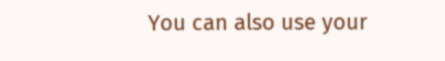You can also use your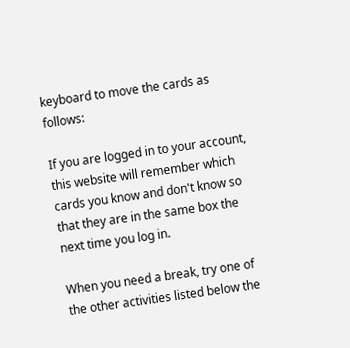keyboard to move the cards as follows:

If you are logged in to your account, this website will remember which cards you know and don't know so that they are in the same box the next time you log in.

When you need a break, try one of the other activities listed below the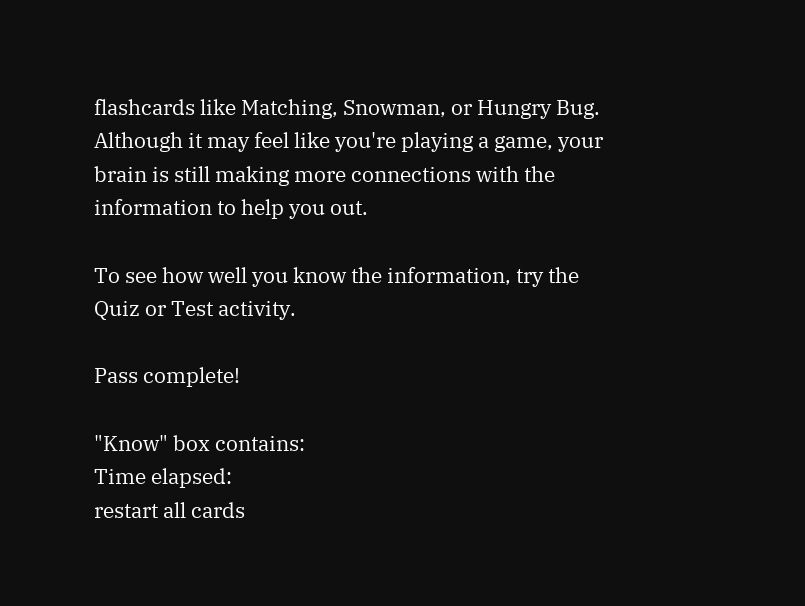flashcards like Matching, Snowman, or Hungry Bug. Although it may feel like you're playing a game, your brain is still making more connections with the information to help you out.

To see how well you know the information, try the Quiz or Test activity.

Pass complete!

"Know" box contains:
Time elapsed:
restart all cards